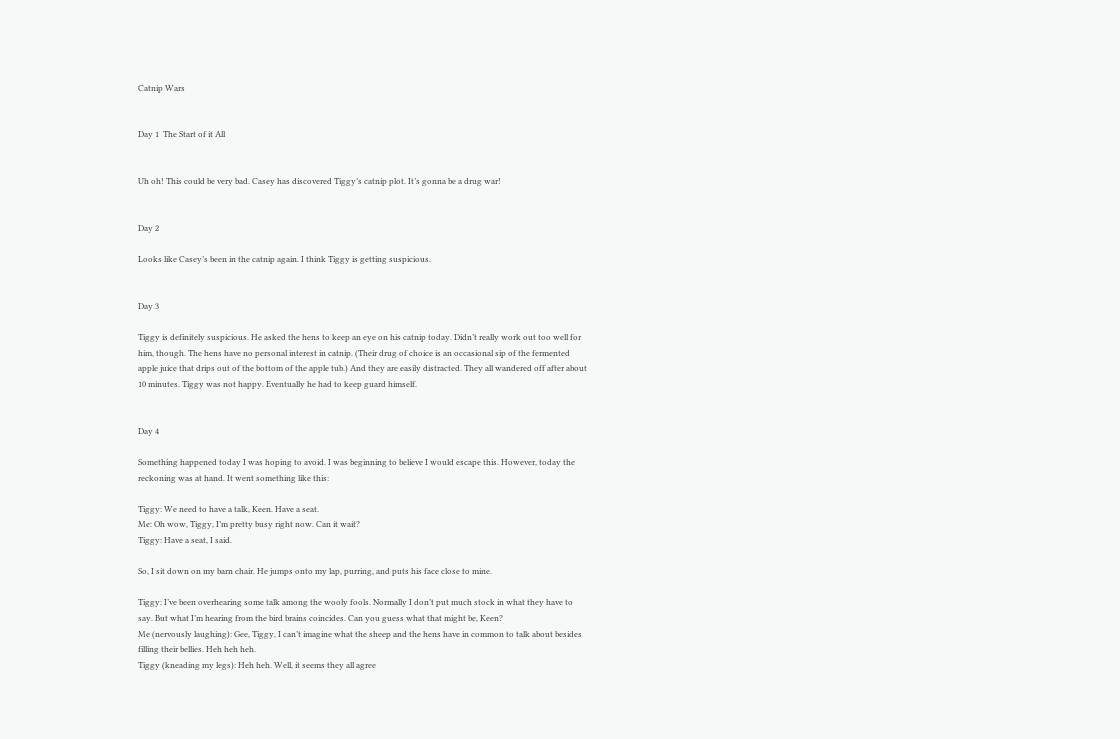Catnip Wars


Day 1  The Start of it All


Uh oh! This could be very bad. Casey has discovered Tiggy’s catnip plot. It’s gonna be a drug war!


Day 2

Looks like Casey’s been in the catnip again. I think Tiggy is getting suspicious.


Day 3

Tiggy is definitely suspicious. He asked the hens to keep an eye on his catnip today. Didn’t really work out too well for him, though. The hens have no personal interest in catnip. (Their drug of choice is an occasional sip of the fermented apple juice that drips out of the bottom of the apple tub.) And they are easily distracted. They all wandered off after about 10 minutes. Tiggy was not happy. Eventually he had to keep guard himself.


Day 4

Something happened today I was hoping to avoid. I was beginning to believe I would escape this. However, today the reckoning was at hand. It went something like this:

Tiggy: We need to have a talk, Keen. Have a seat.
Me: Oh wow, Tiggy, I’m pretty busy right now. Can it wait?
Tiggy: Have a seat, I said.

So, I sit down on my barn chair. He jumps onto my lap, purring, and puts his face close to mine.

Tiggy: I’ve been overhearing some talk among the wooly fools. Normally I don’t put much stock in what they have to say. But what I’m hearing from the bird brains coincides. Can you guess what that might be, Keen?
Me (nervously laughing): Gee, Tiggy, I can’t imagine what the sheep and the hens have in common to talk about besides filling their bellies. Heh heh heh.
Tiggy (kneading my legs): Heh heh. Well, it seems they all agree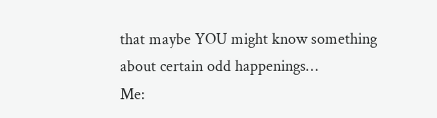that maybe YOU might know something about certain odd happenings…
Me: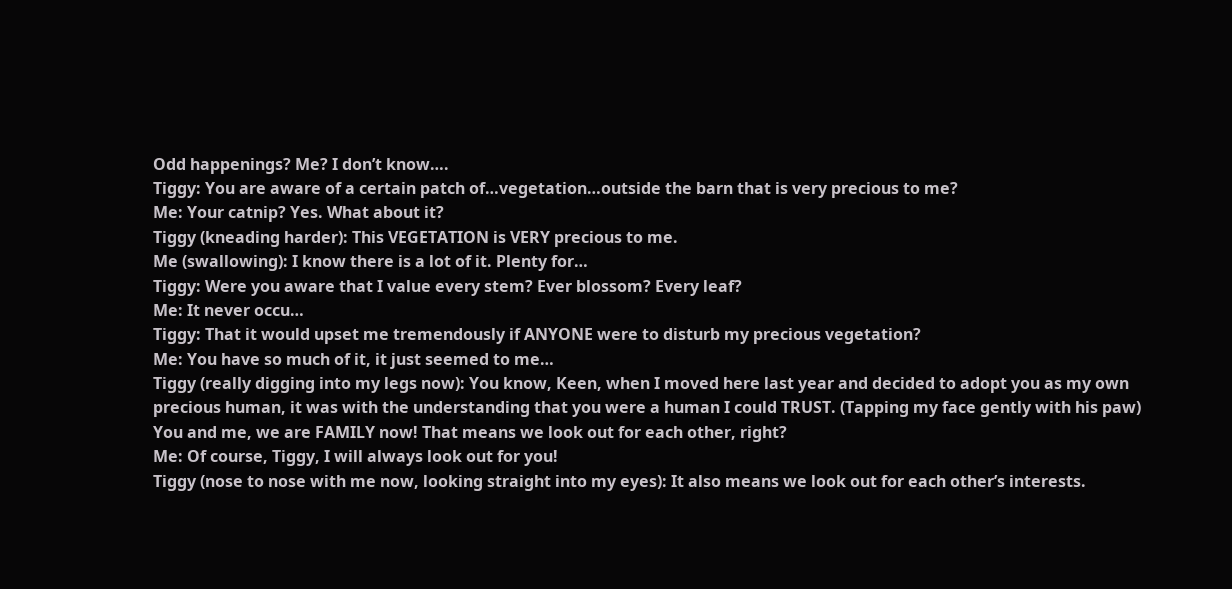Odd happenings? Me? I don’t know….
Tiggy: You are aware of a certain patch of…vegetation…outside the barn that is very precious to me?
Me: Your catnip? Yes. What about it?
Tiggy (kneading harder): This VEGETATION is VERY precious to me.
Me (swallowing): I know there is a lot of it. Plenty for…
Tiggy: Were you aware that I value every stem? Ever blossom? Every leaf?
Me: It never occu…
Tiggy: That it would upset me tremendously if ANYONE were to disturb my precious vegetation?
Me: You have so much of it, it just seemed to me…
Tiggy (really digging into my legs now): You know, Keen, when I moved here last year and decided to adopt you as my own precious human, it was with the understanding that you were a human I could TRUST. (Tapping my face gently with his paw) You and me, we are FAMILY now! That means we look out for each other, right?
Me: Of course, Tiggy, I will always look out for you!
Tiggy (nose to nose with me now, looking straight into my eyes): It also means we look out for each other’s interests.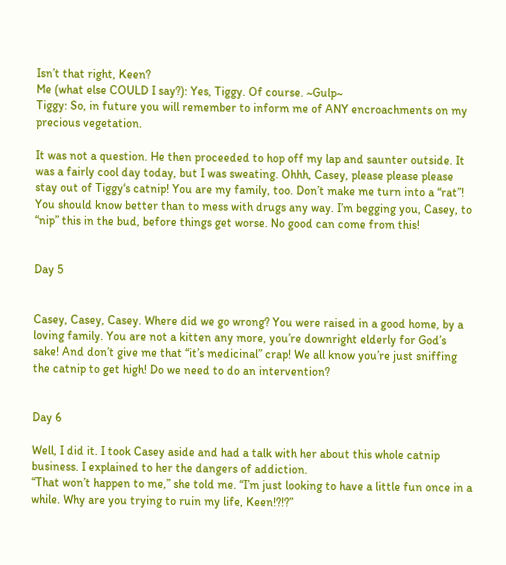Isn’t that right, Keen?
Me (what else COULD I say?): Yes, Tiggy. Of course. ~Gulp~
Tiggy: So, in future you will remember to inform me of ANY encroachments on my precious vegetation.

It was not a question. He then proceeded to hop off my lap and saunter outside. It was a fairly cool day today, but I was sweating. Ohhh, Casey, please please please stay out of Tiggy‘s catnip! You are my family, too. Don’t make me turn into a “rat”! You should know better than to mess with drugs any way. I’m begging you, Casey, to “nip” this in the bud, before things get worse. No good can come from this!


Day 5


Casey, Casey, Casey. Where did we go wrong? You were raised in a good home, by a loving family. You are not a kitten any more, you’re downright elderly for God’s sake! And don’t give me that “it’s medicinal” crap! We all know you’re just sniffing the catnip to get high! Do we need to do an intervention?


Day 6

Well, I did it. I took Casey aside and had a talk with her about this whole catnip business. I explained to her the dangers of addiction.
“That won’t happen to me,” she told me. “I’m just looking to have a little fun once in a while. Why are you trying to ruin my life, Keen!?!?”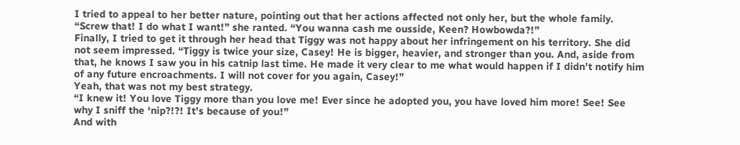I tried to appeal to her better nature, pointing out that her actions affected not only her, but the whole family.
“Screw that! I do what I want!” she ranted. “You wanna cash me ousside, Keen? Howbowda?!”
Finally, I tried to get it through her head that Tiggy was not happy about her infringement on his territory. She did not seem impressed. “Tiggy is twice your size, Casey! He is bigger, heavier, and stronger than you. And, aside from that, he knows I saw you in his catnip last time. He made it very clear to me what would happen if I didn’t notify him of any future encroachments. I will not cover for you again, Casey!”
Yeah, that was not my best strategy.
“I knew it! You love Tiggy more than you love me! Ever since he adopted you, you have loved him more! See! See why I sniff the ‘nip?!?! It’s because of you!”
And with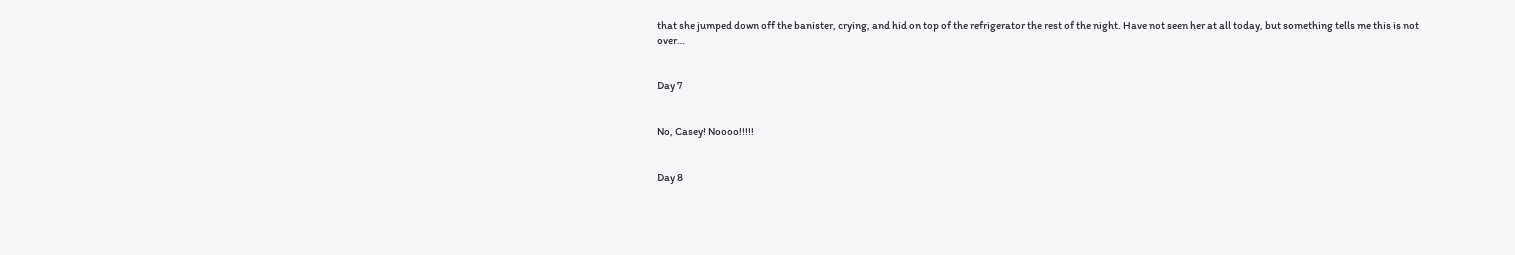that she jumped down off the banister, crying, and hid on top of the refrigerator the rest of the night. Have not seen her at all today, but something tells me this is not over…


Day 7


No, Casey! Noooo!!!!!


Day 8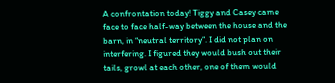A confrontation today! Tiggy and Casey came face to face half-way between the house and the barn, in “neutral territory”. I did not plan on interfering. I figured they would bush out their tails, growl at each other, one of them would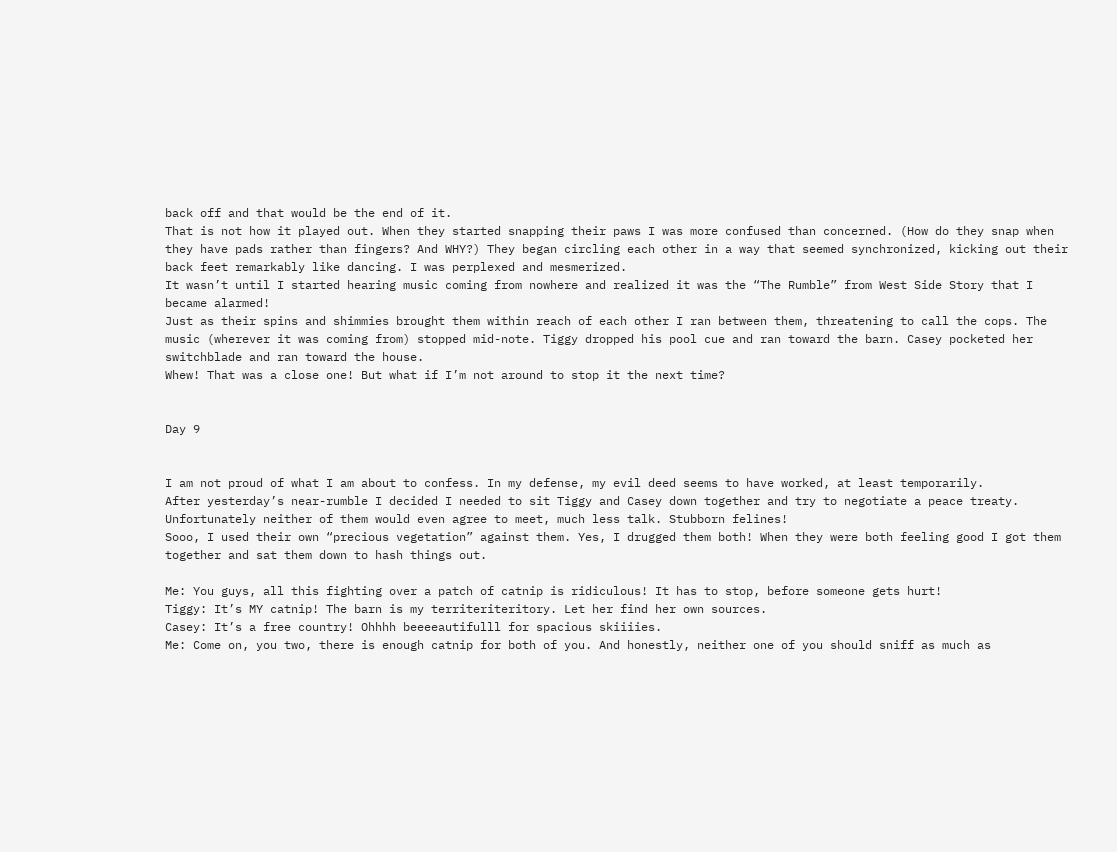back off and that would be the end of it.
That is not how it played out. When they started snapping their paws I was more confused than concerned. (How do they snap when they have pads rather than fingers? And WHY?) They began circling each other in a way that seemed synchronized, kicking out their back feet remarkably like dancing. I was perplexed and mesmerized.
It wasn’t until I started hearing music coming from nowhere and realized it was the “The Rumble” from West Side Story that I became alarmed!
Just as their spins and shimmies brought them within reach of each other I ran between them, threatening to call the cops. The music (wherever it was coming from) stopped mid-note. Tiggy dropped his pool cue and ran toward the barn. Casey pocketed her switchblade and ran toward the house.
Whew! That was a close one! But what if I’m not around to stop it the next time?


Day 9


I am not proud of what I am about to confess. In my defense, my evil deed seems to have worked, at least temporarily.
After yesterday’s near-rumble I decided I needed to sit Tiggy and Casey down together and try to negotiate a peace treaty. Unfortunately neither of them would even agree to meet, much less talk. Stubborn felines!
Sooo, I used their own “precious vegetation” against them. Yes, I drugged them both! When they were both feeling good I got them together and sat them down to hash things out.

Me: You guys, all this fighting over a patch of catnip is ridiculous! It has to stop, before someone gets hurt!
Tiggy: It’s MY catnip! The barn is my territeriteritory. Let her find her own sources.
Casey: It’s a free country! Ohhhh beeeeautifulll for spacious skiiiies.
Me: Come on, you two, there is enough catnip for both of you. And honestly, neither one of you should sniff as much as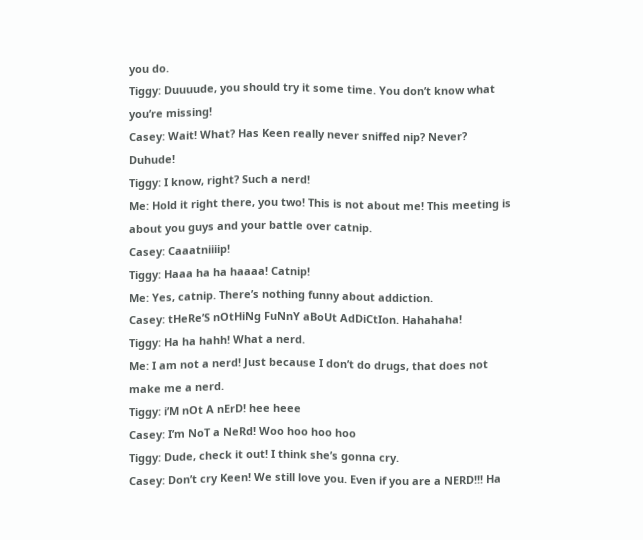you do.
Tiggy: Duuuude, you should try it some time. You don’t know what you’re missing!
Casey: Wait! What? Has Keen really never sniffed nip? Never? Duhude!
Tiggy: I know, right? Such a nerd!
Me: Hold it right there, you two! This is not about me! This meeting is about you guys and your battle over catnip.
Casey: Caaatniiiip!
Tiggy: Haaa ha ha haaaa! Catnip!
Me: Yes, catnip. There’s nothing funny about addiction.
Casey: tHeRe’S nOtHiNg FuNnY aBoUt AdDiCtIon. Hahahaha!
Tiggy: Ha ha hahh! What a nerd.
Me: I am not a nerd! Just because I don’t do drugs, that does not make me a nerd.
Tiggy: i’M nOt A nErD! hee heee
Casey: I’m NoT a NeRd! Woo hoo hoo hoo
Tiggy: Dude, check it out! I think she’s gonna cry.
Casey: Don’t cry Keen! We still love you. Even if you are a NERD!!! Ha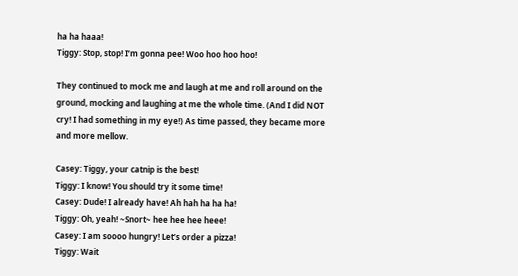ha ha haaa!
Tiggy: Stop, stop! I’m gonna pee! Woo hoo hoo hoo!

They continued to mock me and laugh at me and roll around on the ground, mocking and laughing at me the whole time. (And I did NOT cry! I had something in my eye!) As time passed, they became more and more mellow.

Casey: Tiggy, your catnip is the best!
Tiggy: I know! You should try it some time!
Casey: Dude! I already have! Ah hah ha ha ha!
Tiggy: Oh, yeah! ~Snort~ hee hee hee heee!
Casey: I am soooo hungry! Let’s order a pizza!
Tiggy: Wait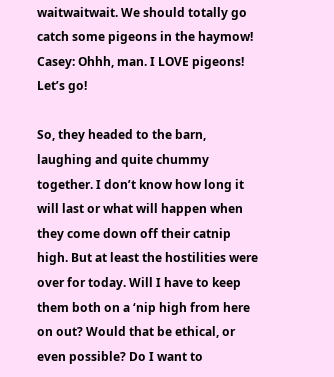waitwaitwait. We should totally go catch some pigeons in the haymow!
Casey: Ohhh, man. I LOVE pigeons! Let’s go!

So, they headed to the barn, laughing and quite chummy together. I don’t know how long it will last or what will happen when they come down off their catnip high. But at least the hostilities were over for today. Will I have to keep them both on a ‘nip high from here on out? Would that be ethical, or even possible? Do I want to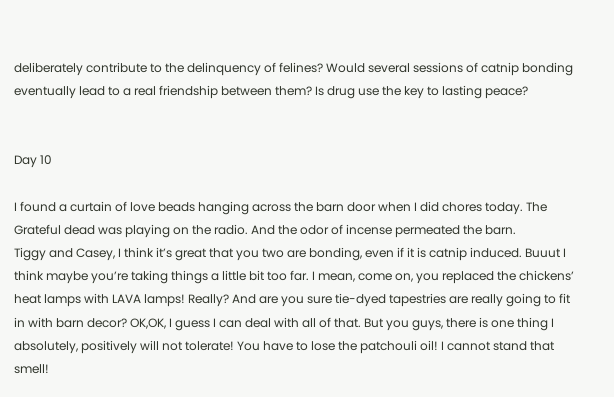deliberately contribute to the delinquency of felines? Would several sessions of catnip bonding eventually lead to a real friendship between them? Is drug use the key to lasting peace?


Day 10

I found a curtain of love beads hanging across the barn door when I did chores today. The Grateful dead was playing on the radio. And the odor of incense permeated the barn.
Tiggy and Casey, I think it’s great that you two are bonding, even if it is catnip induced. Buuut I think maybe you’re taking things a little bit too far. I mean, come on, you replaced the chickens’ heat lamps with LAVA lamps! Really? And are you sure tie-dyed tapestries are really going to fit in with barn decor? OK,OK, I guess I can deal with all of that. But you guys, there is one thing I absolutely, positively will not tolerate! You have to lose the patchouli oil! I cannot stand that smell!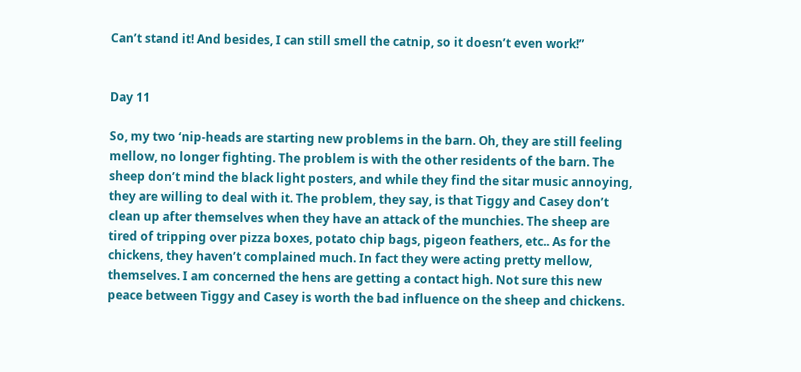Can’t stand it! And besides, I can still smell the catnip, so it doesn’t even work!”


Day 11

So, my two ‘nip-heads are starting new problems in the barn. Oh, they are still feeling mellow, no longer fighting. The problem is with the other residents of the barn. The sheep don’t mind the black light posters, and while they find the sitar music annoying, they are willing to deal with it. The problem, they say, is that Tiggy and Casey don’t clean up after themselves when they have an attack of the munchies. The sheep are tired of tripping over pizza boxes, potato chip bags, pigeon feathers, etc.. As for the chickens, they haven’t complained much. In fact they were acting pretty mellow, themselves. I am concerned the hens are getting a contact high. Not sure this new peace between Tiggy and Casey is worth the bad influence on the sheep and chickens.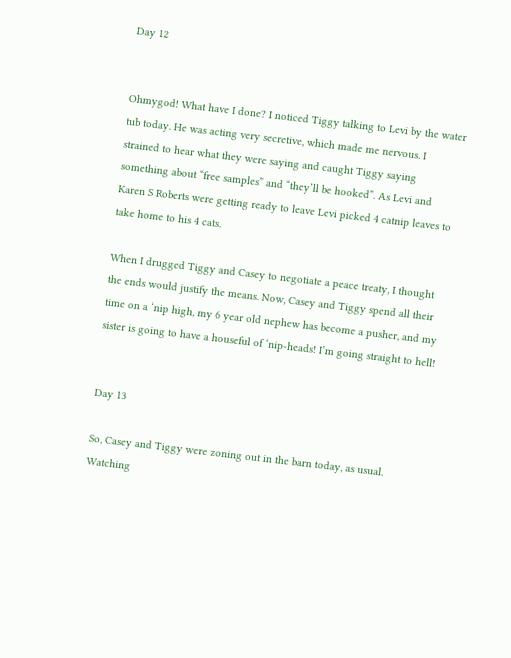Day 12


Ohmygod! What have I done? I noticed Tiggy talking to Levi by the water tub today. He was acting very secretive, which made me nervous. I strained to hear what they were saying and caught Tiggy saying something about “free samples” and “they’ll be hooked”. As Levi and Karen S Roberts were getting ready to leave Levi picked 4 catnip leaves to take home to his 4 cats.

When I drugged Tiggy and Casey to negotiate a peace treaty, I thought the ends would justify the means. Now, Casey and Tiggy spend all their time on a ‘nip high, my 6 year old nephew has become a pusher, and my sister is going to have a houseful of ‘nip-heads! I’m going straight to hell!


Day 13

So, Casey and Tiggy were zoning out in the barn today, as usual. Watching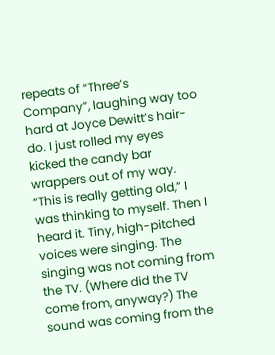repeats of “Three’s Company”, laughing way too hard at Joyce Dewitt’s hair-do. I just rolled my eyes kicked the candy bar wrappers out of my way. “This is really getting old,” I was thinking to myself. Then I heard it. Tiny, high-pitched voices were singing. The singing was not coming from the TV. (Where did the TV come from, anyway?) The sound was coming from the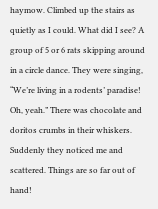haymow. Climbed up the stairs as quietly as I could. What did I see? A group of 5 or 6 rats skipping around in a circle dance. They were singing, “We’re living in a rodents’ paradise! Oh, yeah.” There was chocolate and doritos crumbs in their whiskers. Suddenly they noticed me and scattered. Things are so far out of hand!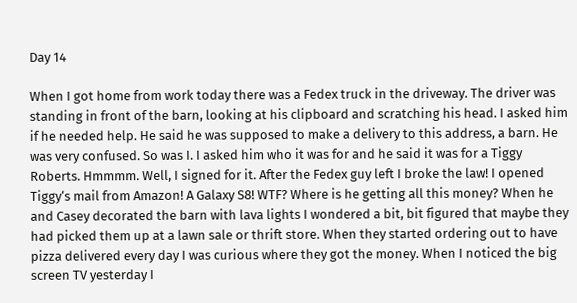Day 14

When I got home from work today there was a Fedex truck in the driveway. The driver was standing in front of the barn, looking at his clipboard and scratching his head. I asked him if he needed help. He said he was supposed to make a delivery to this address, a barn. He was very confused. So was I. I asked him who it was for and he said it was for a Tiggy Roberts. Hmmmm. Well, I signed for it. After the Fedex guy left I broke the law! I opened Tiggy‘s mail from Amazon! A Galaxy S8! WTF? Where is he getting all this money? When he and Casey decorated the barn with lava lights I wondered a bit, bit figured that maybe they had picked them up at a lawn sale or thrift store. When they started ordering out to have pizza delivered every day I was curious where they got the money. When I noticed the big screen TV yesterday I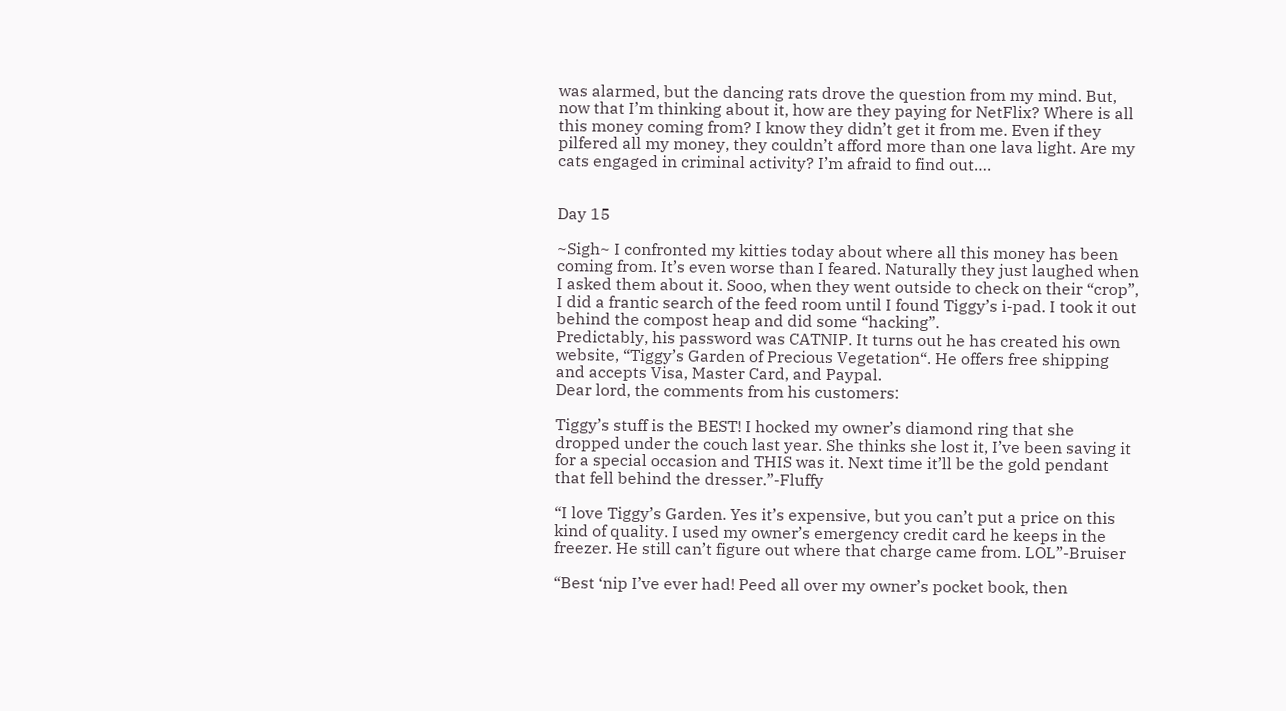was alarmed, but the dancing rats drove the question from my mind. But, now that I’m thinking about it, how are they paying for NetFlix? Where is all this money coming from? I know they didn’t get it from me. Even if they pilfered all my money, they couldn’t afford more than one lava light. Are my cats engaged in criminal activity? I’m afraid to find out….


Day 15

~Sigh~ I confronted my kitties today about where all this money has been coming from. It’s even worse than I feared. Naturally they just laughed when I asked them about it. Sooo, when they went outside to check on their “crop”, I did a frantic search of the feed room until I found Tiggy’s i-pad. I took it out behind the compost heap and did some “hacking”.
Predictably, his password was CATNIP. It turns out he has created his own website, “Tiggy’s Garden of Precious Vegetation“. He offers free shipping and accepts Visa, Master Card, and Paypal.
Dear lord, the comments from his customers:

Tiggy’s stuff is the BEST! I hocked my owner’s diamond ring that she dropped under the couch last year. She thinks she lost it, I’ve been saving it for a special occasion and THIS was it. Next time it’ll be the gold pendant that fell behind the dresser.”-Fluffy

“I love Tiggy’s Garden. Yes it’s expensive, but you can’t put a price on this kind of quality. I used my owner’s emergency credit card he keeps in the freezer. He still can’t figure out where that charge came from. LOL”-Bruiser

“Best ‘nip I’ve ever had! Peed all over my owner’s pocket book, then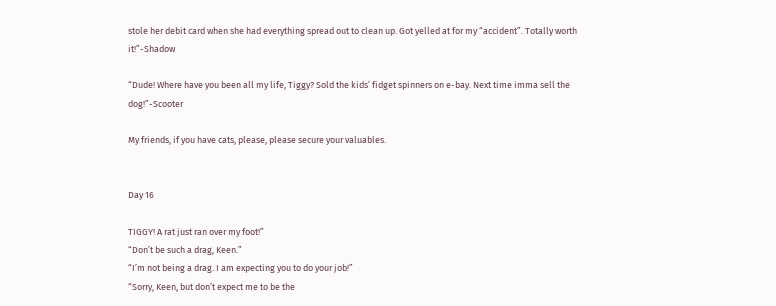stole her debit card when she had everything spread out to clean up. Got yelled at for my “accident”. Totally worth it!”-Shadow

“Dude! Where have you been all my life, Tiggy? Sold the kids’ fidget spinners on e-bay. Next time imma sell the dog!”-Scooter

My friends, if you have cats, please, please secure your valuables.


Day 16

TIGGY! A rat just ran over my foot!”
“Don’t be such a drag, Keen.”
“I’m not being a drag. I am expecting you to do your job!”
“Sorry, Keen, but don’t expect me to be the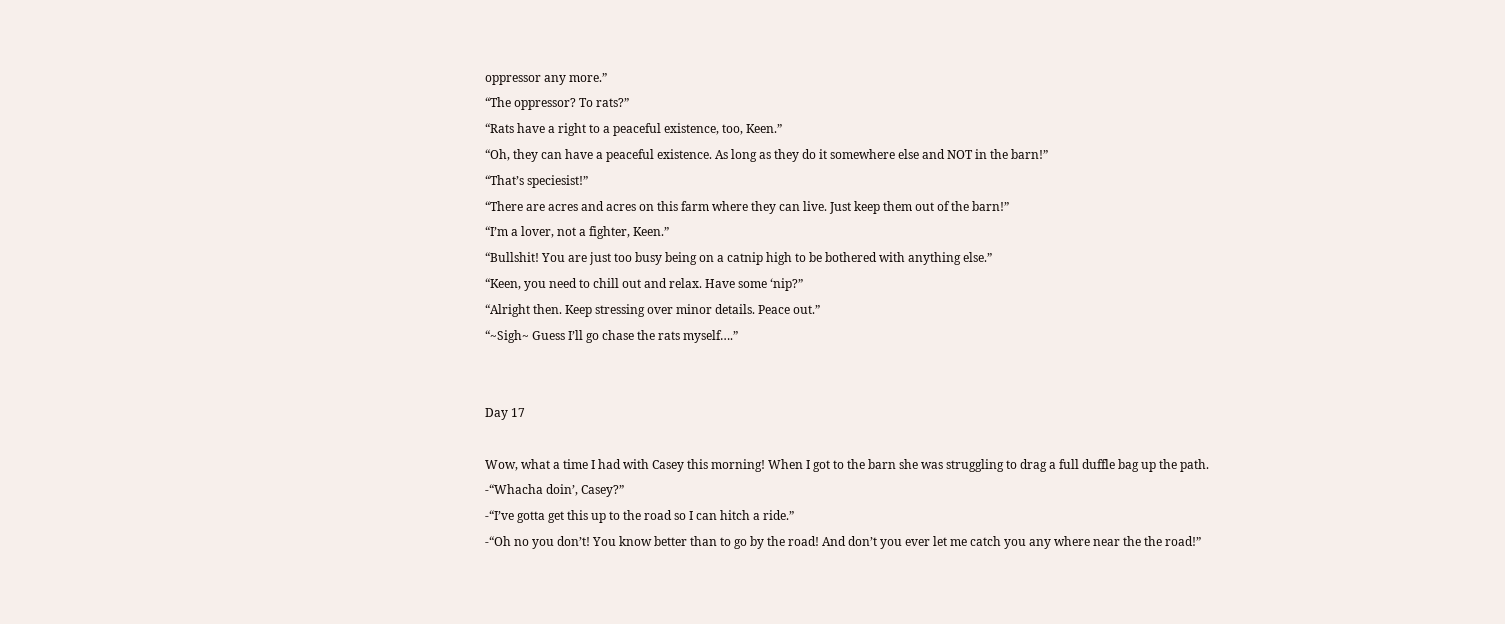oppressor any more.”
“The oppressor? To rats?”
“Rats have a right to a peaceful existence, too, Keen.”
“Oh, they can have a peaceful existence. As long as they do it somewhere else and NOT in the barn!”
“That’s speciesist!”
“There are acres and acres on this farm where they can live. Just keep them out of the barn!”
“I’m a lover, not a fighter, Keen.”
“Bullshit! You are just too busy being on a catnip high to be bothered with anything else.”
“Keen, you need to chill out and relax. Have some ‘nip?”
“Alright then. Keep stressing over minor details. Peace out.”
“~Sigh~ Guess I’ll go chase the rats myself….”


Day 17

Wow, what a time I had with Casey this morning! When I got to the barn she was struggling to drag a full duffle bag up the path.
-“Whacha doin’, Casey?”
-“I’ve gotta get this up to the road so I can hitch a ride.”
-“Oh no you don’t! You know better than to go by the road! And don’t you ever let me catch you any where near the the road!”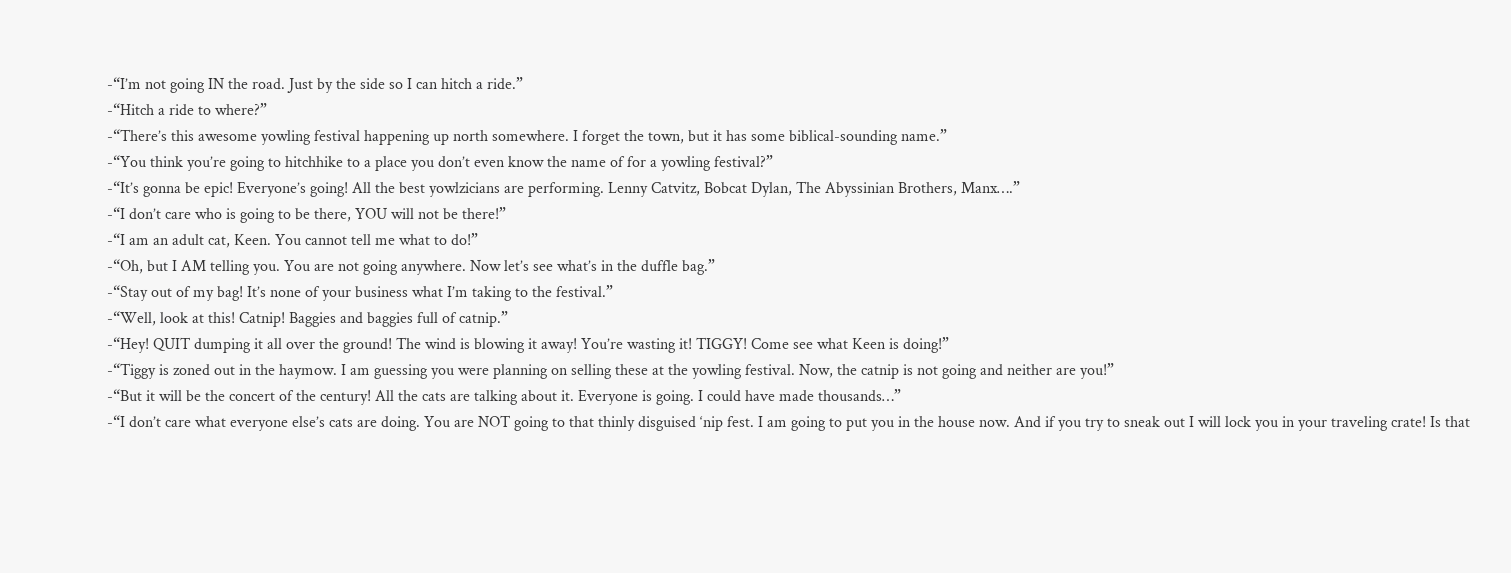-“I’m not going IN the road. Just by the side so I can hitch a ride.”
-“Hitch a ride to where?”
-“There’s this awesome yowling festival happening up north somewhere. I forget the town, but it has some biblical-sounding name.”
-“You think you’re going to hitchhike to a place you don’t even know the name of for a yowling festival?”
-“It’s gonna be epic! Everyone’s going! All the best yowlzicians are performing. Lenny Catvitz, Bobcat Dylan, The Abyssinian Brothers, Manx….”
-“I don’t care who is going to be there, YOU will not be there!”
-“I am an adult cat, Keen. You cannot tell me what to do!”
-“Oh, but I AM telling you. You are not going anywhere. Now let’s see what’s in the duffle bag.”
-“Stay out of my bag! It’s none of your business what I’m taking to the festival.”
-“Well, look at this! Catnip! Baggies and baggies full of catnip.”
-“Hey! QUIT dumping it all over the ground! The wind is blowing it away! You’re wasting it! TIGGY! Come see what Keen is doing!”
-“Tiggy is zoned out in the haymow. I am guessing you were planning on selling these at the yowling festival. Now, the catnip is not going and neither are you!”
-“But it will be the concert of the century! All the cats are talking about it. Everyone is going. I could have made thousands…”
-“I don’t care what everyone else’s cats are doing. You are NOT going to that thinly disguised ‘nip fest. I am going to put you in the house now. And if you try to sneak out I will lock you in your traveling crate! Is that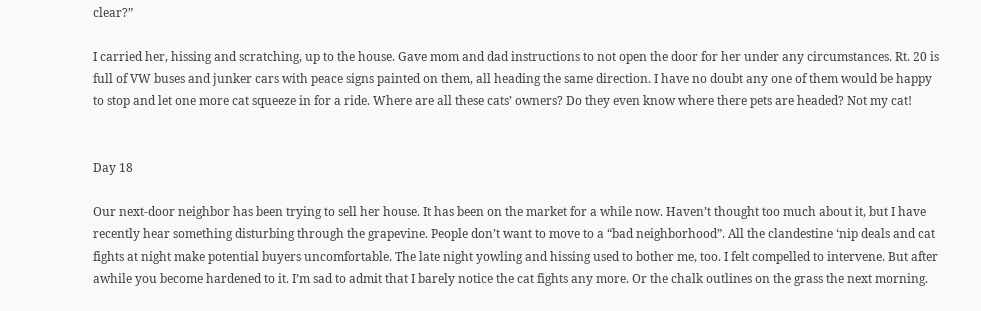clear?”

I carried her, hissing and scratching, up to the house. Gave mom and dad instructions to not open the door for her under any circumstances. Rt. 20 is full of VW buses and junker cars with peace signs painted on them, all heading the same direction. I have no doubt any one of them would be happy to stop and let one more cat squeeze in for a ride. Where are all these cats’ owners? Do they even know where there pets are headed? Not my cat!


Day 18

Our next-door neighbor has been trying to sell her house. It has been on the market for a while now. Haven’t thought too much about it, but I have recently hear something disturbing through the grapevine. People don’t want to move to a “bad neighborhood”. All the clandestine ‘nip deals and cat fights at night make potential buyers uncomfortable. The late night yowling and hissing used to bother me, too. I felt compelled to intervene. But after awhile you become hardened to it. I’m sad to admit that I barely notice the cat fights any more. Or the chalk outlines on the grass the next morning.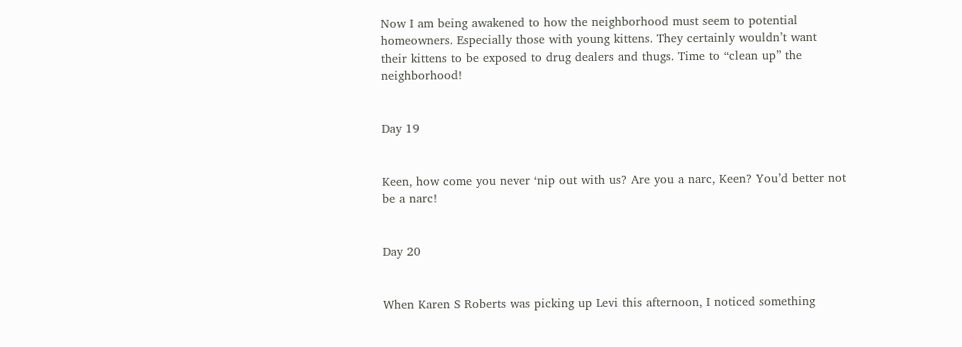Now I am being awakened to how the neighborhood must seem to potential homeowners. Especially those with young kittens. They certainly wouldn’t want their kittens to be exposed to drug dealers and thugs. Time to “clean up” the neighborhood!


Day 19


Keen, how come you never ‘nip out with us? Are you a narc, Keen? You’d better not be a narc!


Day 20


When Karen S Roberts was picking up Levi this afternoon, I noticed something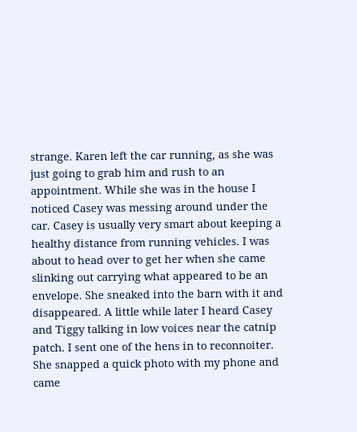strange. Karen left the car running, as she was just going to grab him and rush to an appointment. While she was in the house I noticed Casey was messing around under the car. Casey is usually very smart about keeping a healthy distance from running vehicles. I was about to head over to get her when she came slinking out carrying what appeared to be an envelope. She sneaked into the barn with it and disappeared. A little while later I heard Casey and Tiggy talking in low voices near the catnip patch. I sent one of the hens in to reconnoiter. She snapped a quick photo with my phone and came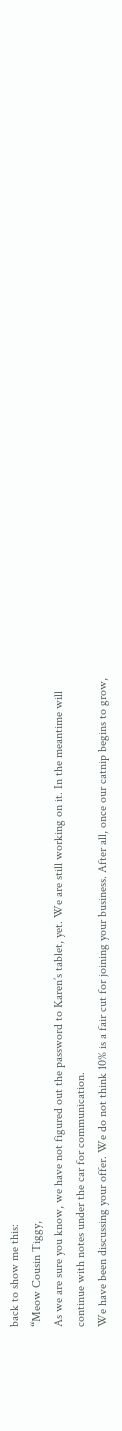back to show me this:
“Meow Cousin Tiggy,
As we are sure you know, we have not figured out the password to Karen’s tablet, yet. We are still working on it. In the meantime will continue with notes under the car for communication.
We have been discussing your offer. We do not think 10% is a fair cut for joining your business. After all, once our catnip begins to grow,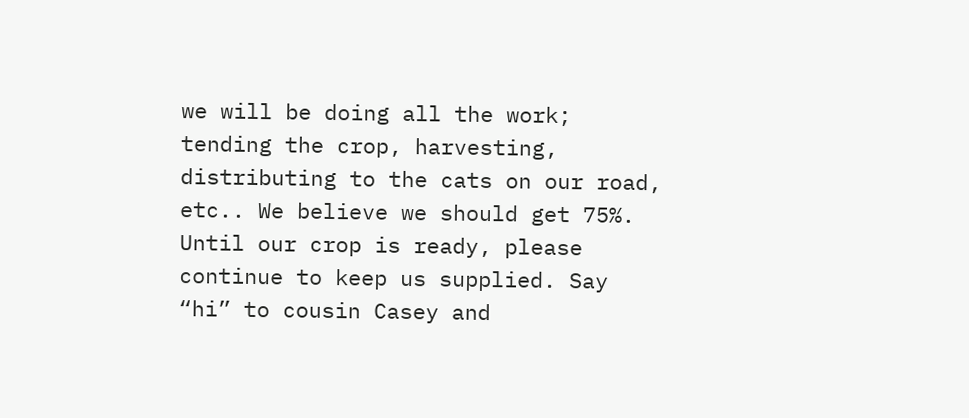we will be doing all the work; tending the crop, harvesting, distributing to the cats on our road, etc.. We believe we should get 75%.
Until our crop is ready, please continue to keep us supplied. Say “hi” to cousin Casey and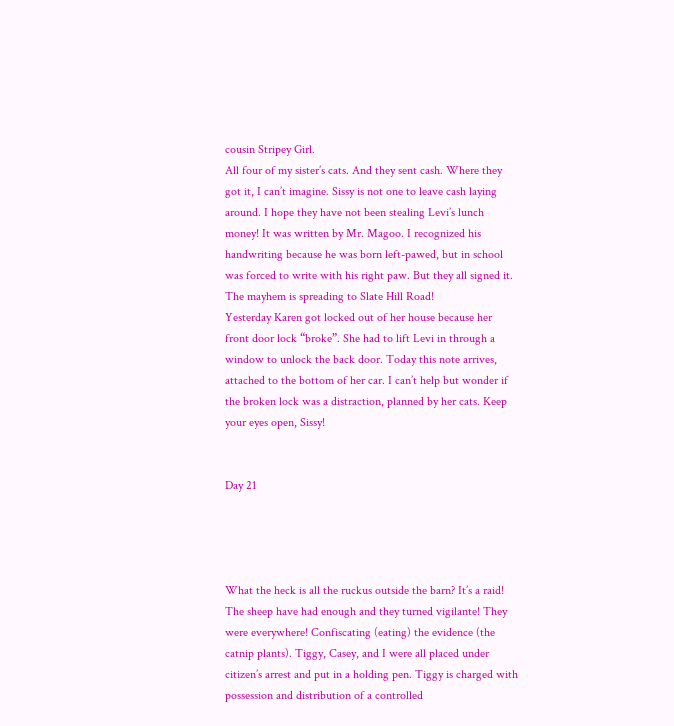cousin Stripey Girl.
All four of my sister’s cats. And they sent cash. Where they got it, I can’t imagine. Sissy is not one to leave cash laying around. I hope they have not been stealing Levi’s lunch money! It was written by Mr. Magoo. I recognized his handwriting because he was born left-pawed, but in school was forced to write with his right paw. But they all signed it. The mayhem is spreading to Slate Hill Road!
Yesterday Karen got locked out of her house because her front door lock “broke”. She had to lift Levi in through a window to unlock the back door. Today this note arrives, attached to the bottom of her car. I can’t help but wonder if the broken lock was a distraction, planned by her cats. Keep your eyes open, Sissy!


Day 21




What the heck is all the ruckus outside the barn? It’s a raid! The sheep have had enough and they turned vigilante! They were everywhere! Confiscating (eating) the evidence (the catnip plants). Tiggy, Casey, and I were all placed under citizen’s arrest and put in a holding pen. Tiggy is charged with possession and distribution of a controlled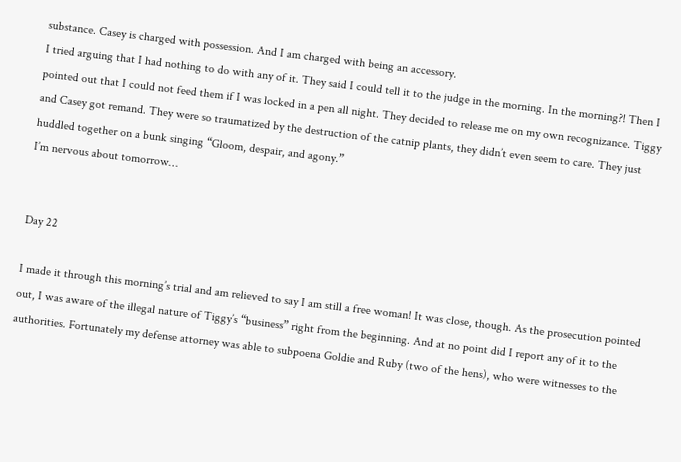substance. Casey is charged with possession. And I am charged with being an accessory.
I tried arguing that I had nothing to do with any of it. They said I could tell it to the judge in the morning. In the morning?! Then I pointed out that I could not feed them if I was locked in a pen all night. They decided to release me on my own recognizance. Tiggy and Casey got remand. They were so traumatized by the destruction of the catnip plants, they didn’t even seem to care. They just huddled together on a bunk singing “Gloom, despair, and agony.”
I’m nervous about tomorrow…


Day 22

I made it through this morning’s trial and am relieved to say I am still a free woman! It was close, though. As the prosecution pointed out, I was aware of the illegal nature of Tiggy’s “business” right from the beginning. And at no point did I report any of it to the authorities. Fortunately my defense attorney was able to subpoena Goldie and Ruby (two of the hens), who were witnesses to the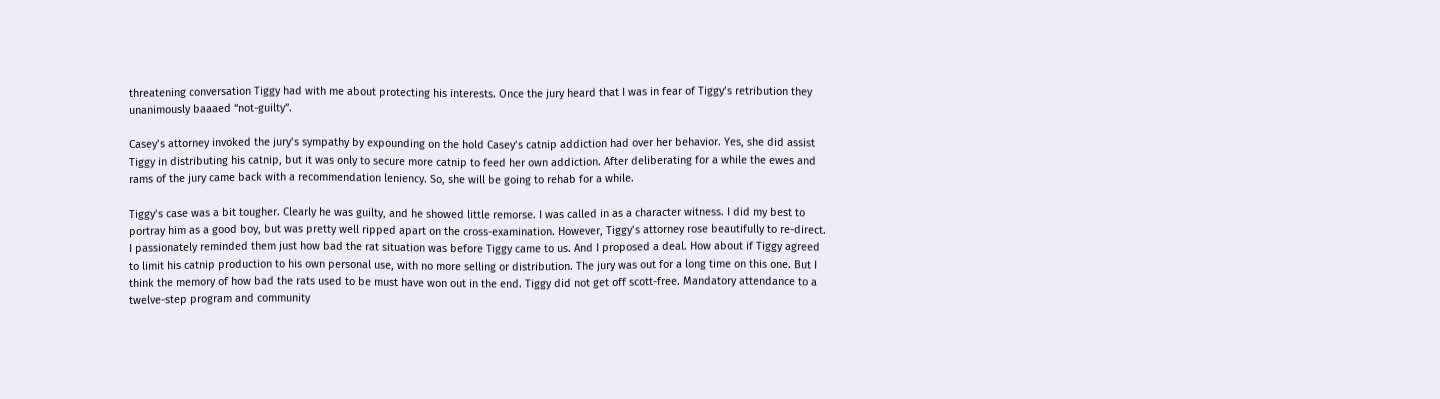threatening conversation Tiggy had with me about protecting his interests. Once the jury heard that I was in fear of Tiggy’s retribution they unanimously baaaed “not-guilty”.

Casey’s attorney invoked the jury’s sympathy by expounding on the hold Casey’s catnip addiction had over her behavior. Yes, she did assist Tiggy in distributing his catnip, but it was only to secure more catnip to feed her own addiction. After deliberating for a while the ewes and rams of the jury came back with a recommendation leniency. So, she will be going to rehab for a while.

Tiggy’s case was a bit tougher. Clearly he was guilty, and he showed little remorse. I was called in as a character witness. I did my best to portray him as a good boy, but was pretty well ripped apart on the cross-examination. However, Tiggy’s attorney rose beautifully to re-direct. I passionately reminded them just how bad the rat situation was before Tiggy came to us. And I proposed a deal. How about if Tiggy agreed to limit his catnip production to his own personal use, with no more selling or distribution. The jury was out for a long time on this one. But I think the memory of how bad the rats used to be must have won out in the end. Tiggy did not get off scott-free. Mandatory attendance to a twelve-step program and community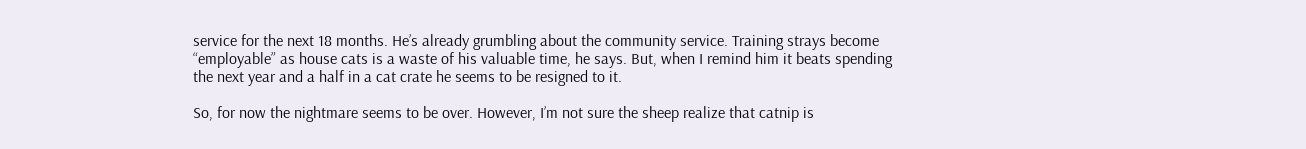service for the next 18 months. He’s already grumbling about the community service. Training strays become “employable” as house cats is a waste of his valuable time, he says. But, when I remind him it beats spending the next year and a half in a cat crate he seems to be resigned to it.

So, for now the nightmare seems to be over. However, I’m not sure the sheep realize that catnip is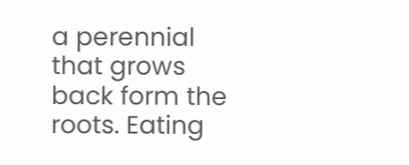a perennial that grows back form the roots. Eating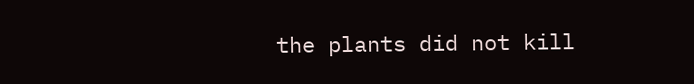the plants did not kill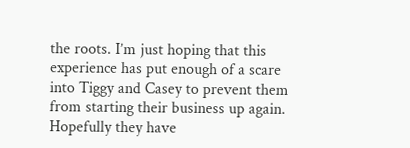the roots. I’m just hoping that this experience has put enough of a scare into Tiggy and Casey to prevent them from starting their business up again. Hopefully they have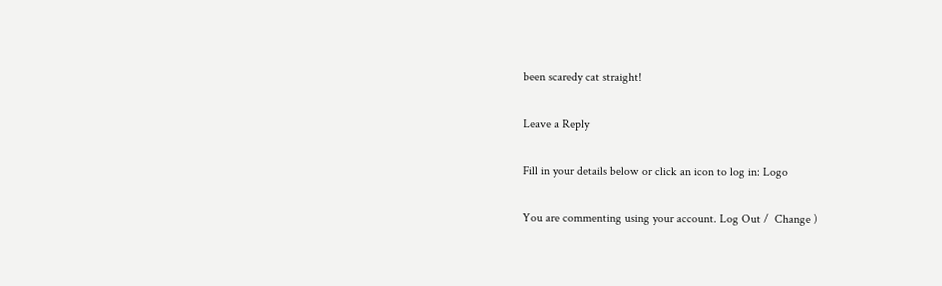been scaredy cat straight!

Leave a Reply

Fill in your details below or click an icon to log in: Logo

You are commenting using your account. Log Out /  Change )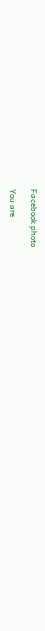Facebook photo

You are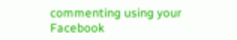commenting using your Facebook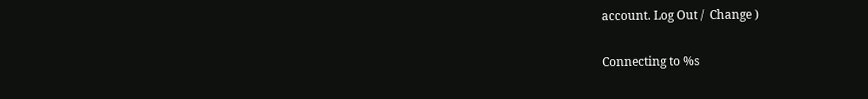account. Log Out /  Change )

Connecting to %s